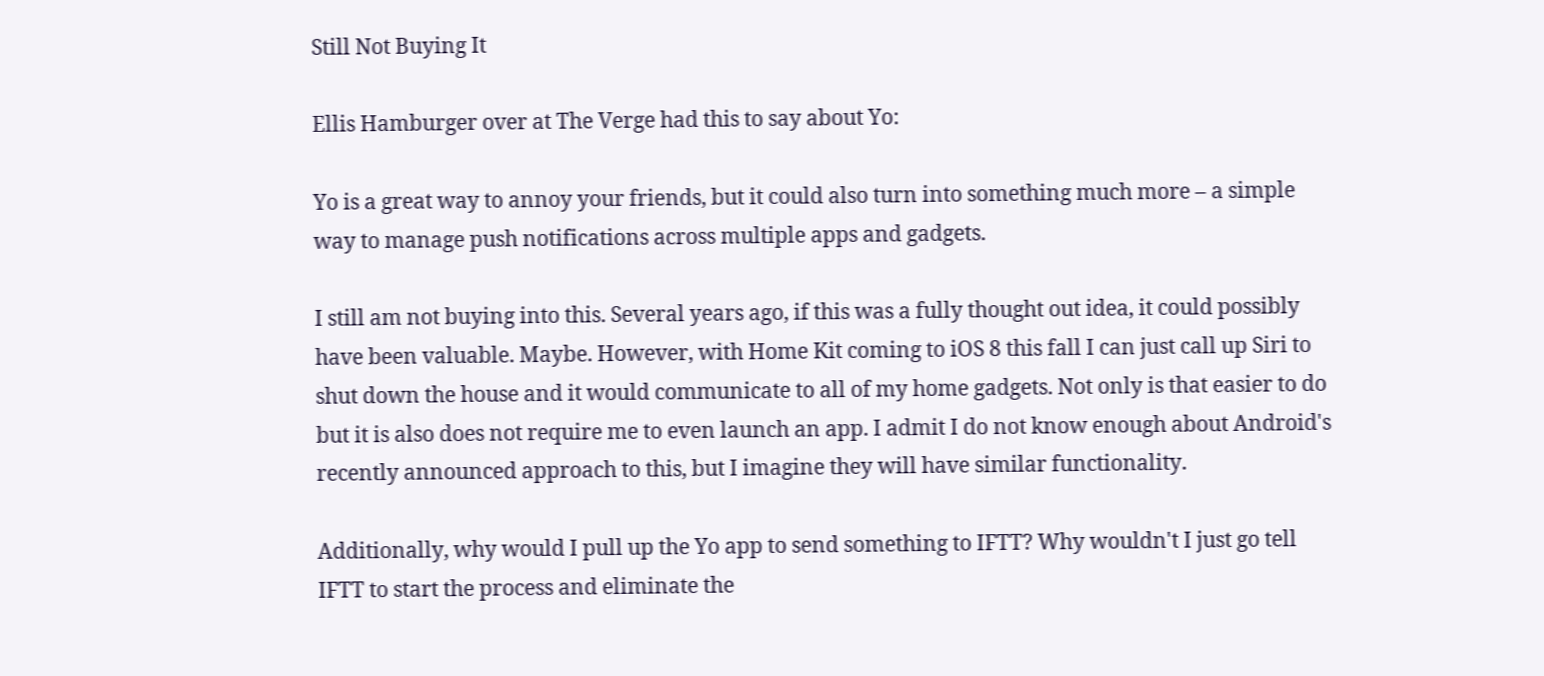Still Not Buying It

Ellis Hamburger over at The Verge had this to say about Yo:

Yo is a great way to annoy your friends, but it could also turn into something much more – a simple way to manage push notifications across multiple apps and gadgets.

I still am not buying into this. Several years ago, if this was a fully thought out idea, it could possibly have been valuable. Maybe. However, with Home Kit coming to iOS 8 this fall I can just call up Siri to shut down the house and it would communicate to all of my home gadgets. Not only is that easier to do but it is also does not require me to even launch an app. I admit I do not know enough about Android's recently announced approach to this, but I imagine they will have similar functionality.

Additionally, why would I pull up the Yo app to send something to IFTT? Why wouldn't I just go tell IFTT to start the process and eliminate the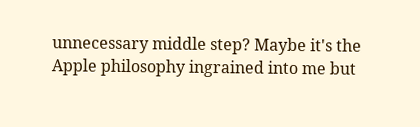unnecessary middle step? Maybe it's the Apple philosophy ingrained into me but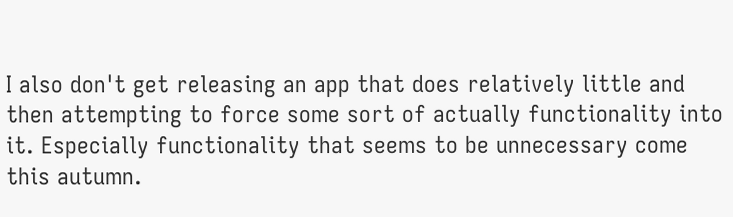I also don't get releasing an app that does relatively little and then attempting to force some sort of actually functionality into it. Especially functionality that seems to be unnecessary come this autumn.